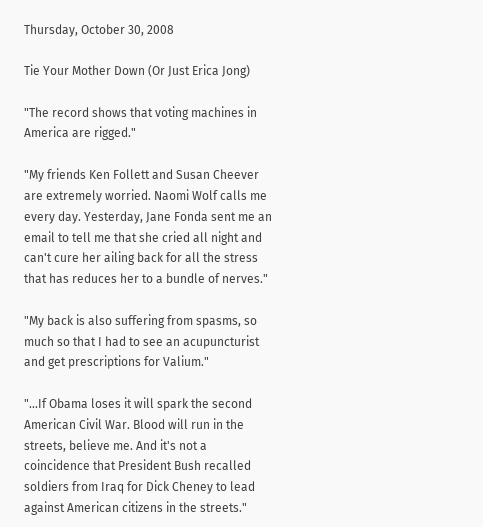Thursday, October 30, 2008

Tie Your Mother Down (Or Just Erica Jong)

"The record shows that voting machines in America are rigged."

"My friends Ken Follett and Susan Cheever are extremely worried. Naomi Wolf calls me every day. Yesterday, Jane Fonda sent me an email to tell me that she cried all night and can't cure her ailing back for all the stress that has reduces her to a bundle of nerves."

"My back is also suffering from spasms, so much so that I had to see an acupuncturist and get prescriptions for Valium."

"...If Obama loses it will spark the second American Civil War. Blood will run in the streets, believe me. And it's not a coincidence that President Bush recalled soldiers from Iraq for Dick Cheney to lead against American citizens in the streets."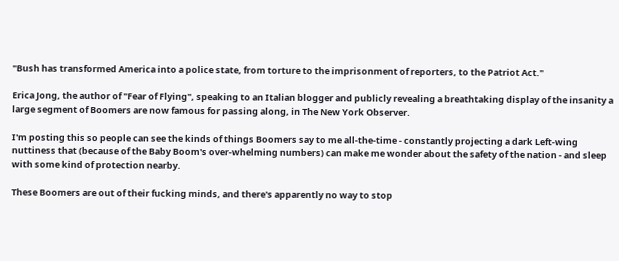"Bush has transformed America into a police state, from torture to the imprisonment of reporters, to the Patriot Act."

Erica Jong, the author of "Fear of Flying", speaking to an Italian blogger and publicly revealing a breathtaking display of the insanity a large segment of Boomers are now famous for passing along, in The New York Observer.

I'm posting this so people can see the kinds of things Boomers say to me all-the-time - constantly projecting a dark Left-wing nuttiness that (because of the Baby Boom's over-whelming numbers) can make me wonder about the safety of the nation - and sleep with some kind of protection nearby.

These Boomers are out of their fucking minds, and there's apparently no way to stop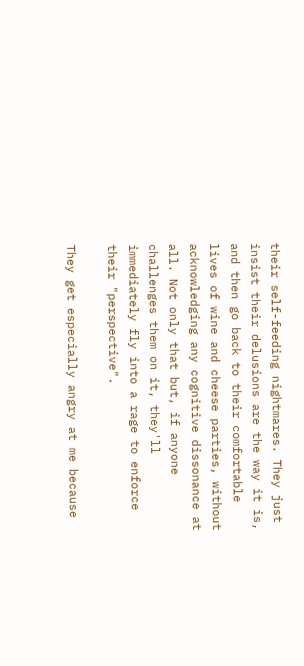their self-feeding nightmares. They just insist their delusions are the way it is, and then go back to their comfortable lives of wine and cheese parties, without acknowledging any cognitive dissonance at all. Not only that but, if anyone challenges them on it, they'll immediately fly into a rage to enforce their "perspective".

They get especially angry at me because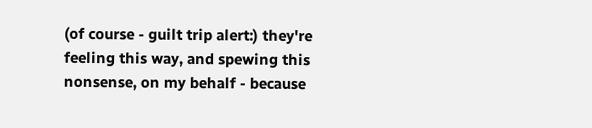(of course - guilt trip alert:) they're feeling this way, and spewing this nonsense, on my behalf - because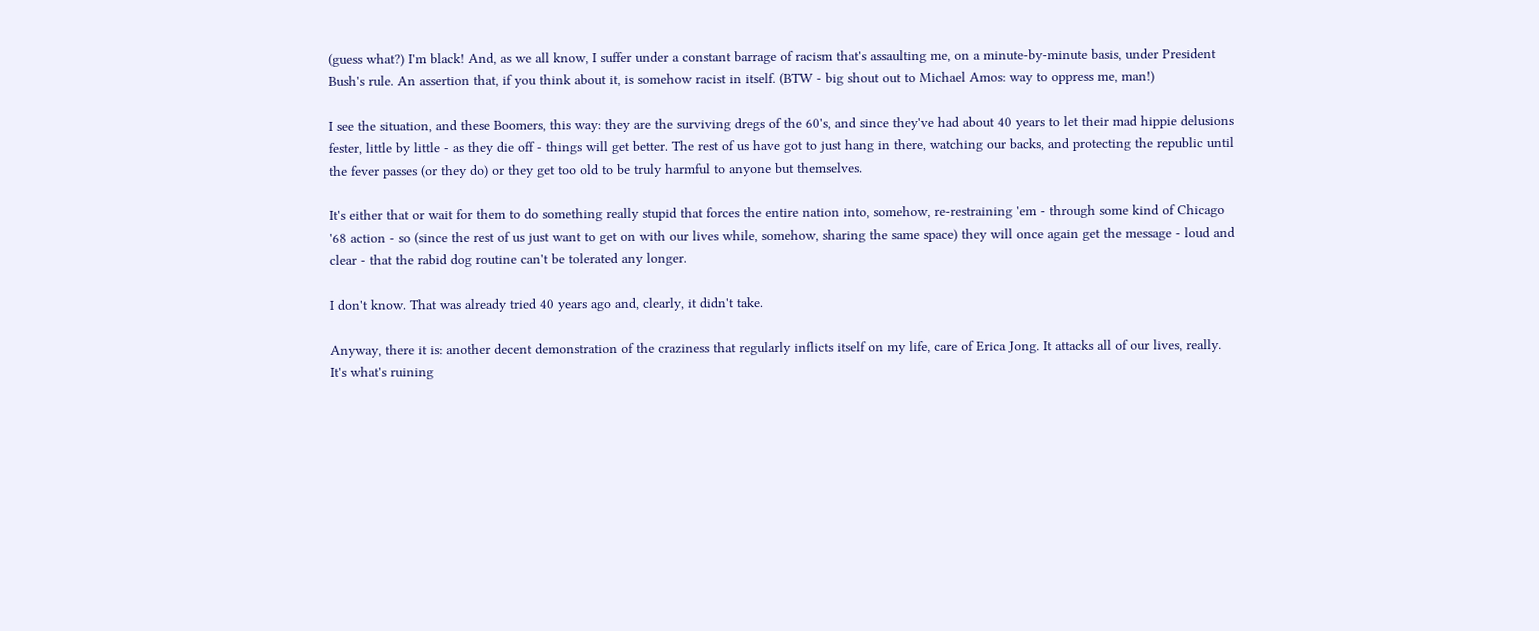(guess what?) I'm black! And, as we all know, I suffer under a constant barrage of racism that's assaulting me, on a minute-by-minute basis, under President Bush's rule. An assertion that, if you think about it, is somehow racist in itself. (BTW - big shout out to Michael Amos: way to oppress me, man!)

I see the situation, and these Boomers, this way: they are the surviving dregs of the 60's, and since they've had about 40 years to let their mad hippie delusions fester, little by little - as they die off - things will get better. The rest of us have got to just hang in there, watching our backs, and protecting the republic until the fever passes (or they do) or they get too old to be truly harmful to anyone but themselves.

It's either that or wait for them to do something really stupid that forces the entire nation into, somehow, re-restraining 'em - through some kind of Chicago '68 action - so (since the rest of us just want to get on with our lives while, somehow, sharing the same space) they will once again get the message - loud and clear - that the rabid dog routine can't be tolerated any longer.

I don't know. That was already tried 40 years ago and, clearly, it didn't take.

Anyway, there it is: another decent demonstration of the craziness that regularly inflicts itself on my life, care of Erica Jong. It attacks all of our lives, really. It's what's ruining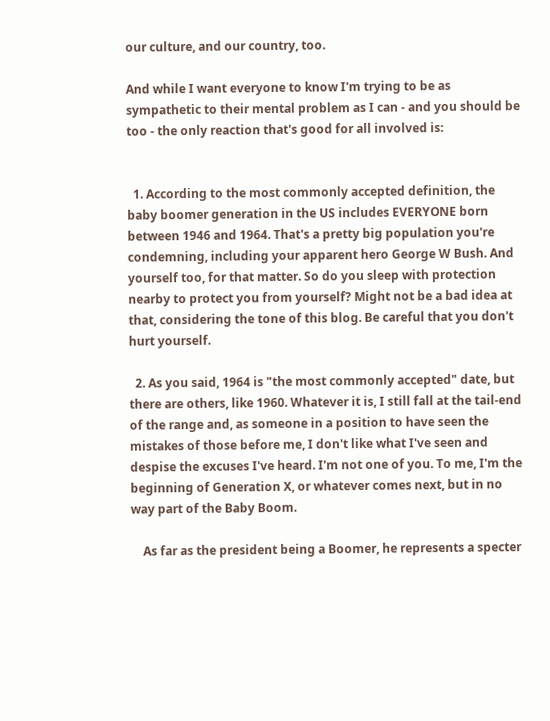our culture, and our country, too.

And while I want everyone to know I'm trying to be as sympathetic to their mental problem as I can - and you should be too - the only reaction that's good for all involved is:


  1. According to the most commonly accepted definition, the baby boomer generation in the US includes EVERYONE born between 1946 and 1964. That's a pretty big population you're condemning, including your apparent hero George W Bush. And yourself too, for that matter. So do you sleep with protection nearby to protect you from yourself? Might not be a bad idea at that, considering the tone of this blog. Be careful that you don't hurt yourself.

  2. As you said, 1964 is "the most commonly accepted" date, but there are others, like 1960. Whatever it is, I still fall at the tail-end of the range and, as someone in a position to have seen the mistakes of those before me, I don't like what I've seen and despise the excuses I've heard. I'm not one of you. To me, I'm the beginning of Generation X, or whatever comes next, but in no way part of the Baby Boom.

    As far as the president being a Boomer, he represents a specter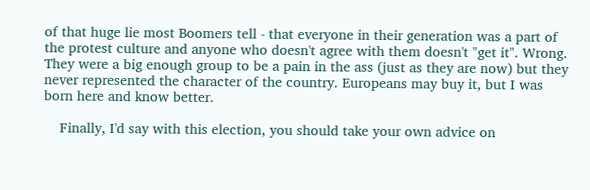of that huge lie most Boomers tell - that everyone in their generation was a part of the protest culture and anyone who doesn't agree with them doesn't "get it". Wrong. They were a big enough group to be a pain in the ass (just as they are now) but they never represented the character of the country. Europeans may buy it, but I was born here and know better.

    Finally, I'd say with this election, you should take your own advice on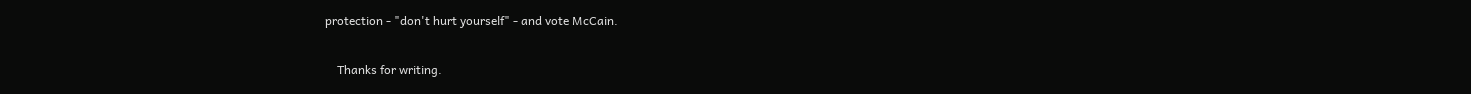protection - "don't hurt yourself" - and vote McCain.

    Thanks for writing.